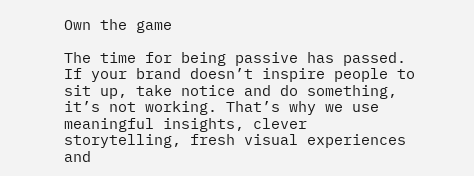Own the game

The time for being passive has passed. If your brand doesn’t inspire people to sit up, take notice and do something, it’s not working. That’s why we use meaningful insights, clever storytelling, fresh visual experiences and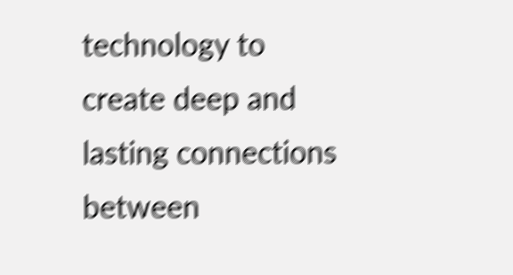technology to create deep and lasting connections between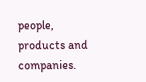people, products and companies.